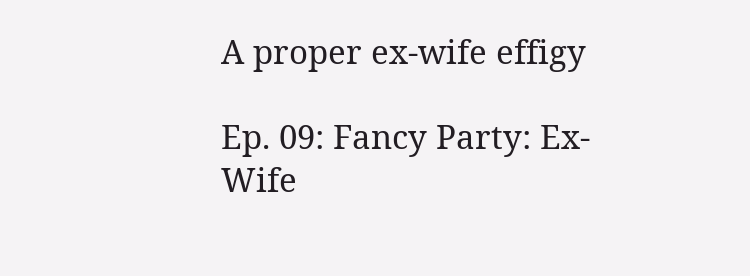A proper ex-wife effigy

Ep. 09: Fancy Party: Ex-Wife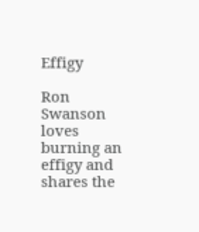Effigy

Ron Swanson loves burning an effigy and shares the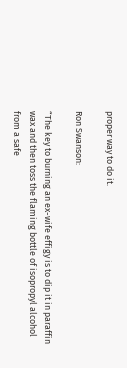proper way to do it.

Ron Swanson:

“The key to burning an ex-wife effigy is to dip it in paraffin wax and then toss the flaming bottle of isopropyl alcohol from a safe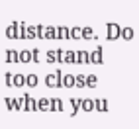distance. Do not stand too close when you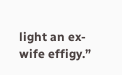light an ex-wife effigy.”